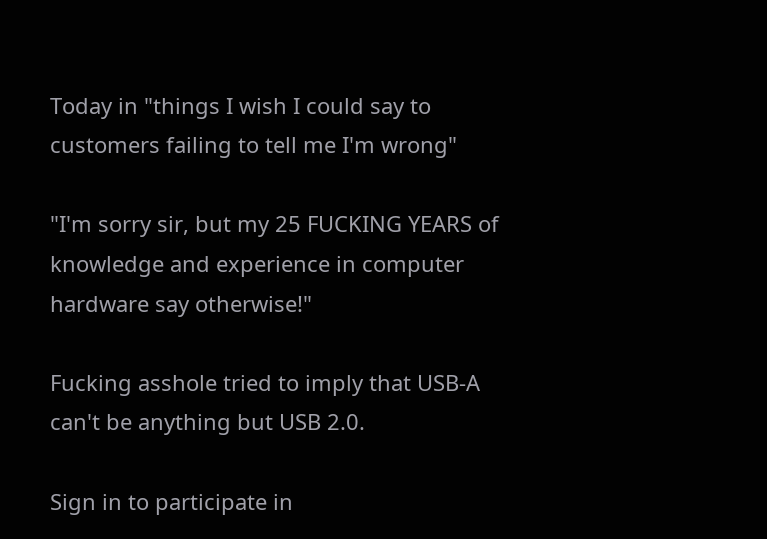Today in "things I wish I could say to customers failing to tell me I'm wrong"

"I'm sorry sir, but my 25 FUCKING YEARS of knowledge and experience in computer hardware say otherwise!"

Fucking asshole tried to imply that USB-A can't be anything but USB 2.0.

Sign in to participate in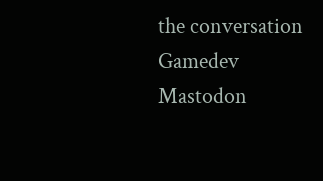the conversation
Gamedev Mastodon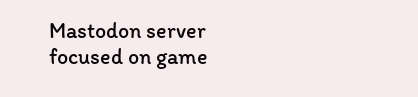Mastodon server focused on game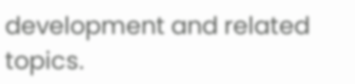development and related topics.